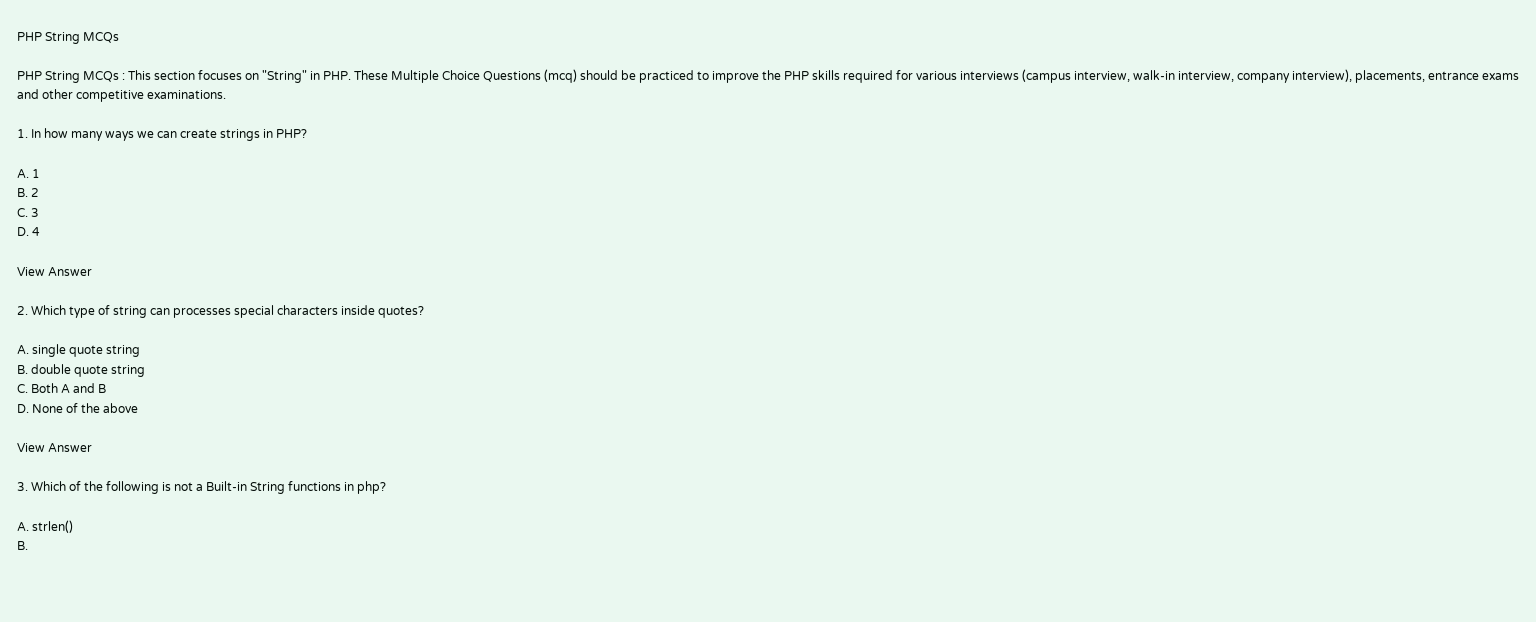PHP String MCQs

PHP String MCQs : This section focuses on "String" in PHP. These Multiple Choice Questions (mcq) should be practiced to improve the PHP skills required for various interviews (campus interview, walk-in interview, company interview), placements, entrance exams and other competitive examinations.

1. In how many ways we can create strings in PHP?

A. 1
B. 2
C. 3
D. 4

View Answer

2. Which type of string can processes special characters inside quotes?

A. single quote string
B. double quote string
C. Both A and B
D. None of the above

View Answer

3. Which of the following is not a Built-in String functions in php?

A. strlen()
B.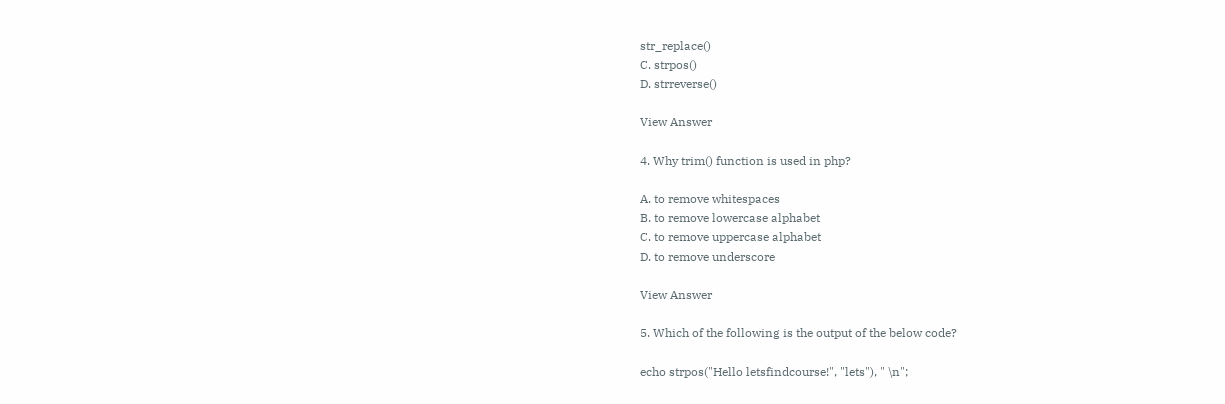str_replace()
C. strpos()
D. strreverse()

View Answer

4. Why trim() function is used in php?

A. to remove whitespaces
B. to remove lowercase alphabet
C. to remove uppercase alphabet
D. to remove underscore

View Answer

5. Which of the following is the output of the below code?

echo strpos("Hello letsfindcourse!", "lets"), " \n";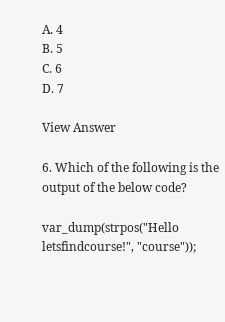A. 4
B. 5
C. 6
D. 7

View Answer

6. Which of the following is the output of the below code?

var_dump(strpos("Hello letsfindcourse!", "course"));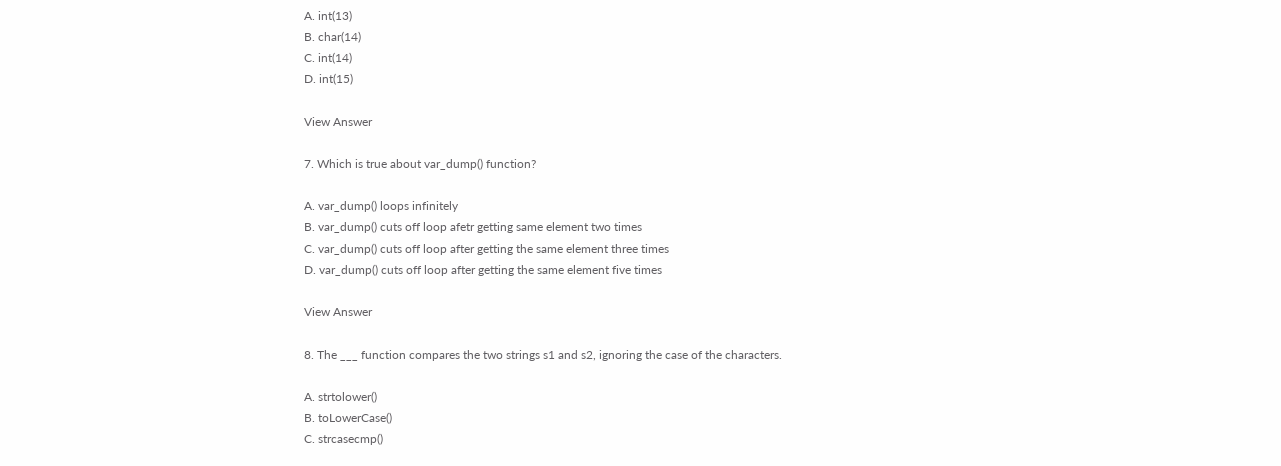A. int(13)
B. char(14)
C. int(14)
D. int(15)

View Answer

7. Which is true about var_dump() function?

A. var_dump() loops infinitely
B. var_dump() cuts off loop afetr getting same element two times
C. var_dump() cuts off loop after getting the same element three times
D. var_dump() cuts off loop after getting the same element five times

View Answer

8. The ___ function compares the two strings s1 and s2, ignoring the case of the characters.

A. strtolower()
B. toLowerCase()
C. strcasecmp()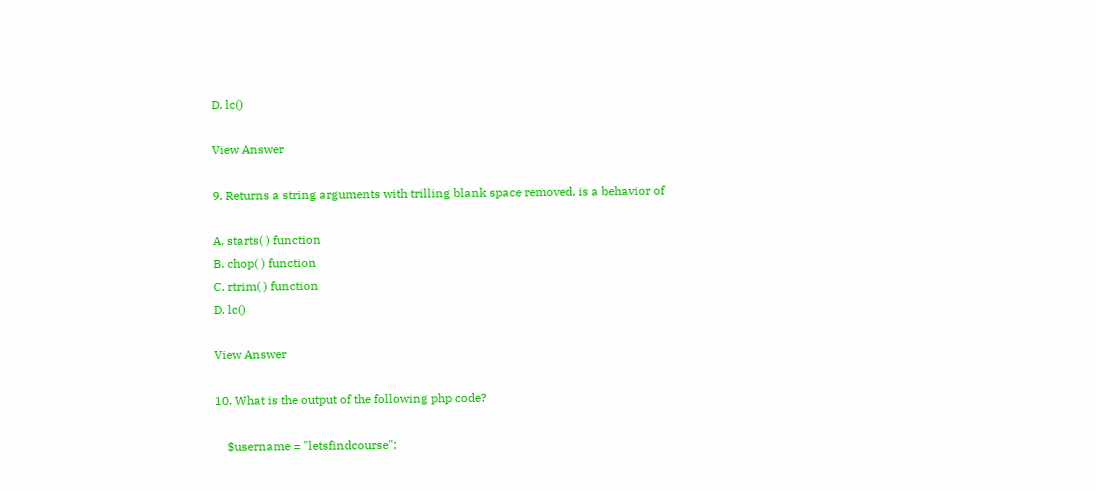D. lc()

View Answer

9. Returns a string arguments with trilling blank space removed, is a behavior of

A. starts( ) function
B. chop( ) function
C. rtrim( ) function
D. lc()

View Answer

10. What is the output of the following php code?

    $username = "letsfindcourse";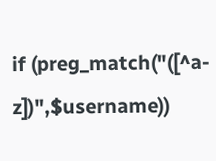if (preg_match("([^a-z])",$username))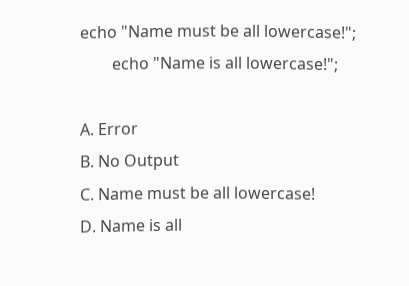echo "Name must be all lowercase!";
        echo "Name is all lowercase!";

A. Error
B. No Output
C. Name must be all lowercase!
D. Name is all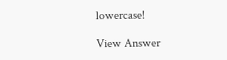lowercase!

View Answer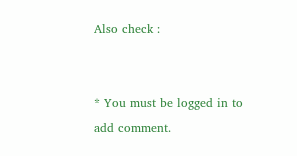Also check :


* You must be logged in to add comment.